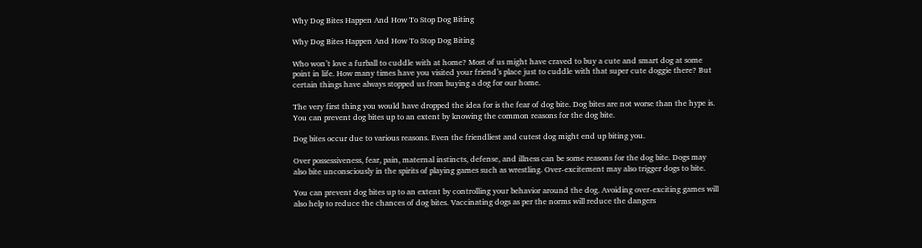Why Dog Bites Happen And How To Stop Dog Biting

Why Dog Bites Happen And How To Stop Dog Biting

Who won’t love a furball to cuddle with at home? Most of us might have craved to buy a cute and smart dog at some point in life. How many times have you visited your friend’s place just to cuddle with that super cute doggie there? But certain things have always stopped us from buying a dog for our home.

The very first thing you would have dropped the idea for is the fear of dog bite. Dog bites are not worse than the hype is. You can prevent dog bites up to an extent by knowing the common reasons for the dog bite.

Dog bites occur due to various reasons. Even the friendliest and cutest dog might end up biting you.

Over possessiveness, fear, pain, maternal instincts, defense, and illness can be some reasons for the dog bite. Dogs may also bite unconsciously in the spirits of playing games such as wrestling. Over-excitement may also trigger dogs to bite.

You can prevent dog bites up to an extent by controlling your behavior around the dog. Avoiding over-exciting games will also help to reduce the chances of dog bites. Vaccinating dogs as per the norms will reduce the dangers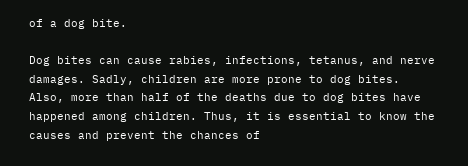of a dog bite.

Dog bites can cause rabies, infections, tetanus, and nerve damages. Sadly, children are more prone to dog bites. Also, more than half of the deaths due to dog bites have happened among children. Thus, it is essential to know the causes and prevent the chances of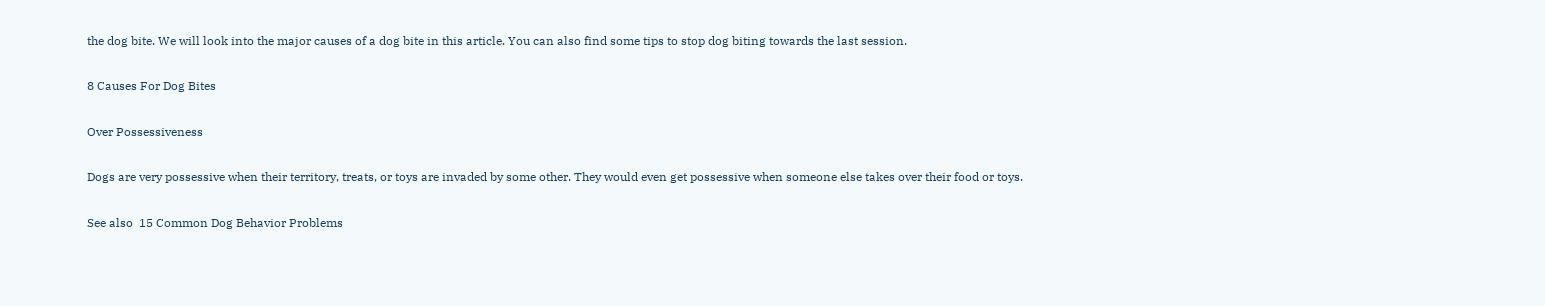the dog bite. We will look into the major causes of a dog bite in this article. You can also find some tips to stop dog biting towards the last session.

8 Causes For Dog Bites

Over Possessiveness

Dogs are very possessive when their territory, treats, or toys are invaded by some other. They would even get possessive when someone else takes over their food or toys.

See also  15 Common Dog Behavior Problems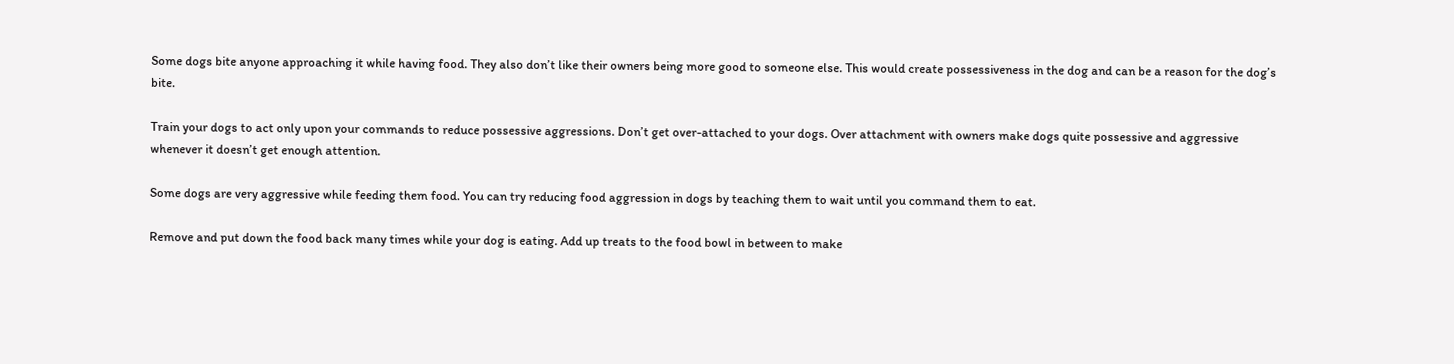Some dogs bite anyone approaching it while having food. They also don’t like their owners being more good to someone else. This would create possessiveness in the dog and can be a reason for the dog’s bite.

Train your dogs to act only upon your commands to reduce possessive aggressions. Don’t get over-attached to your dogs. Over attachment with owners make dogs quite possessive and aggressive whenever it doesn’t get enough attention.

Some dogs are very aggressive while feeding them food. You can try reducing food aggression in dogs by teaching them to wait until you command them to eat.

Remove and put down the food back many times while your dog is eating. Add up treats to the food bowl in between to make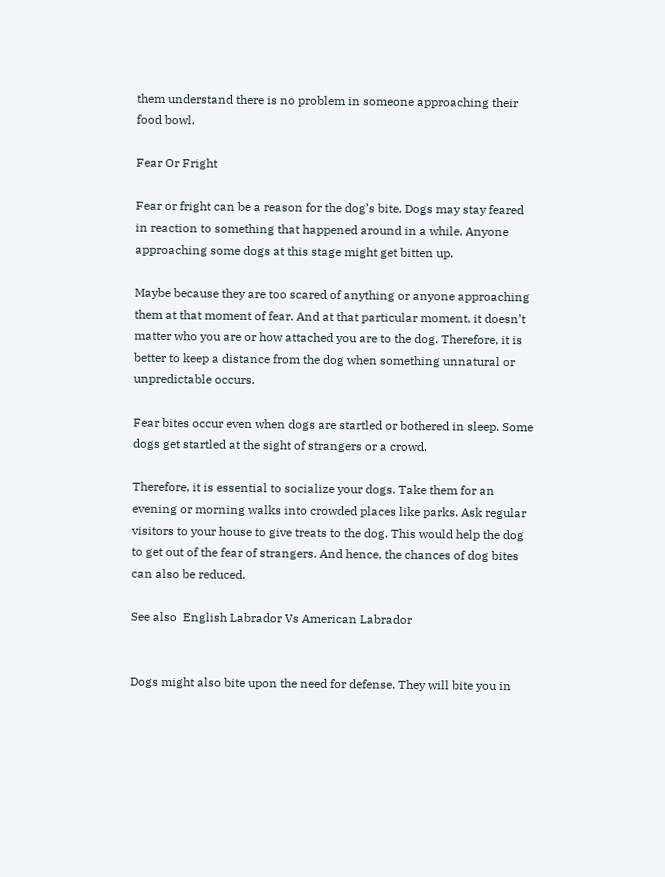them understand there is no problem in someone approaching their food bowl.

Fear Or Fright

Fear or fright can be a reason for the dog’s bite. Dogs may stay feared in reaction to something that happened around in a while. Anyone approaching some dogs at this stage might get bitten up.

Maybe because they are too scared of anything or anyone approaching them at that moment of fear. And at that particular moment, it doesn’t matter who you are or how attached you are to the dog. Therefore, it is better to keep a distance from the dog when something unnatural or unpredictable occurs.

Fear bites occur even when dogs are startled or bothered in sleep. Some dogs get startled at the sight of strangers or a crowd.

Therefore, it is essential to socialize your dogs. Take them for an evening or morning walks into crowded places like parks. Ask regular visitors to your house to give treats to the dog. This would help the dog to get out of the fear of strangers. And hence, the chances of dog bites can also be reduced.

See also  English Labrador Vs American Labrador


Dogs might also bite upon the need for defense. They will bite you in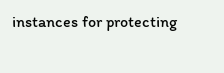instances for protecting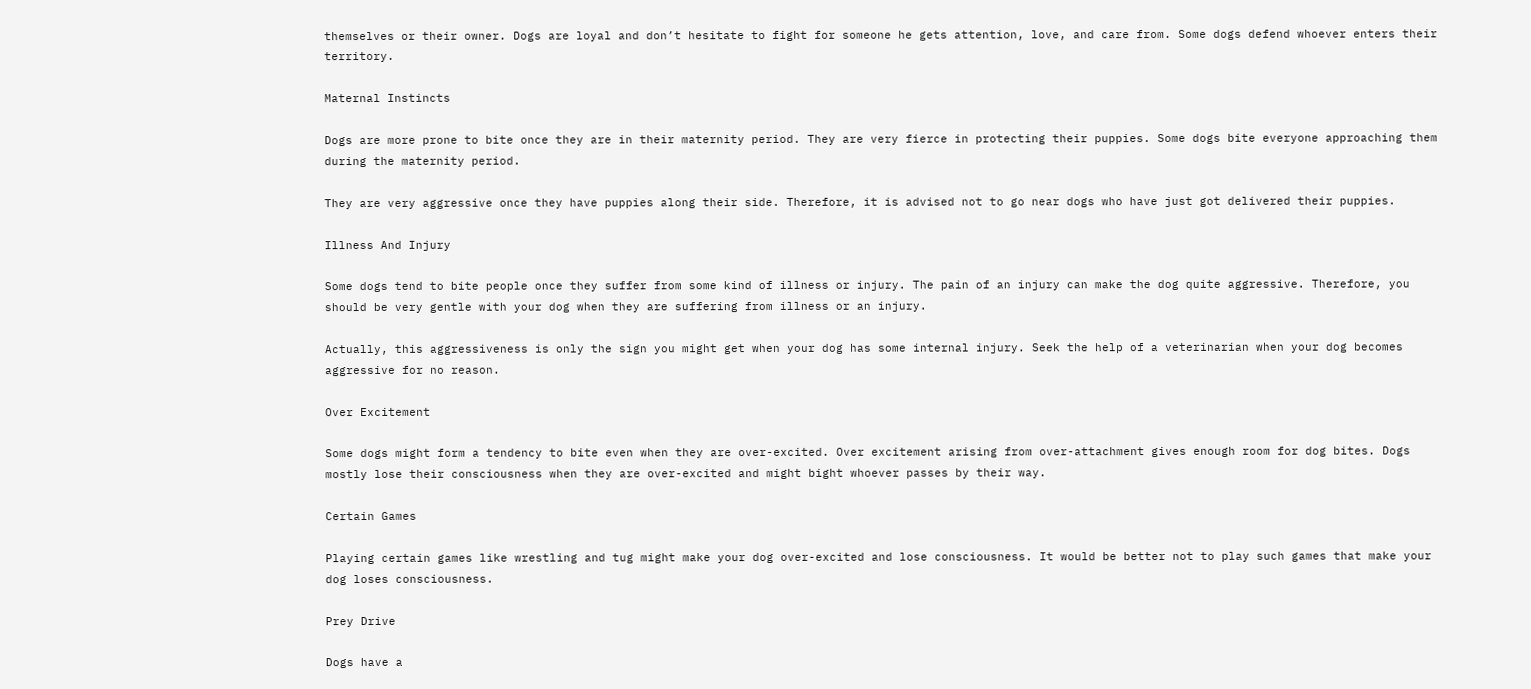themselves or their owner. Dogs are loyal and don’t hesitate to fight for someone he gets attention, love, and care from. Some dogs defend whoever enters their territory.

Maternal Instincts

Dogs are more prone to bite once they are in their maternity period. They are very fierce in protecting their puppies. Some dogs bite everyone approaching them during the maternity period.

They are very aggressive once they have puppies along their side. Therefore, it is advised not to go near dogs who have just got delivered their puppies.

Illness And Injury

Some dogs tend to bite people once they suffer from some kind of illness or injury. The pain of an injury can make the dog quite aggressive. Therefore, you should be very gentle with your dog when they are suffering from illness or an injury.

Actually, this aggressiveness is only the sign you might get when your dog has some internal injury. Seek the help of a veterinarian when your dog becomes aggressive for no reason.

Over Excitement

Some dogs might form a tendency to bite even when they are over-excited. Over excitement arising from over-attachment gives enough room for dog bites. Dogs mostly lose their consciousness when they are over-excited and might bight whoever passes by their way.

Certain Games

Playing certain games like wrestling and tug might make your dog over-excited and lose consciousness. It would be better not to play such games that make your dog loses consciousness.

Prey Drive

Dogs have a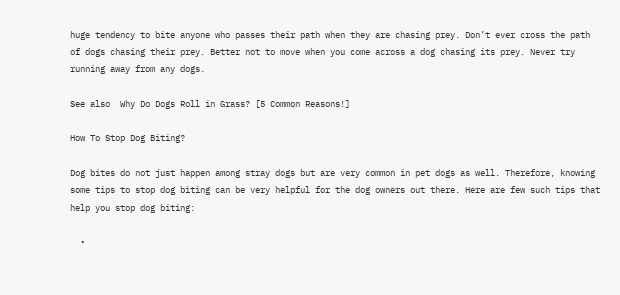huge tendency to bite anyone who passes their path when they are chasing prey. Don’t ever cross the path of dogs chasing their prey. Better not to move when you come across a dog chasing its prey. Never try running away from any dogs.

See also  Why Do Dogs Roll in Grass? [5 Common Reasons!]

How To Stop Dog Biting?

Dog bites do not just happen among stray dogs but are very common in pet dogs as well. Therefore, knowing some tips to stop dog biting can be very helpful for the dog owners out there. Here are few such tips that help you stop dog biting:

  •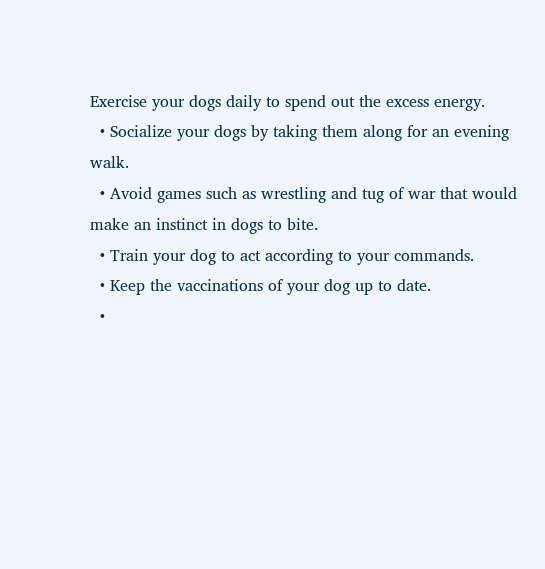Exercise your dogs daily to spend out the excess energy.
  • Socialize your dogs by taking them along for an evening walk.
  • Avoid games such as wrestling and tug of war that would make an instinct in dogs to bite.
  • Train your dog to act according to your commands.
  • Keep the vaccinations of your dog up to date.
  •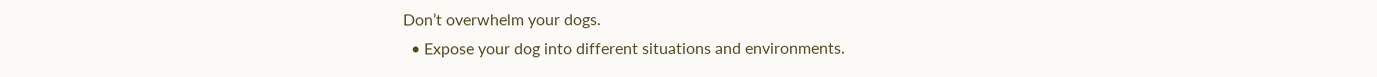Don’t overwhelm your dogs.
  • Expose your dog into different situations and environments.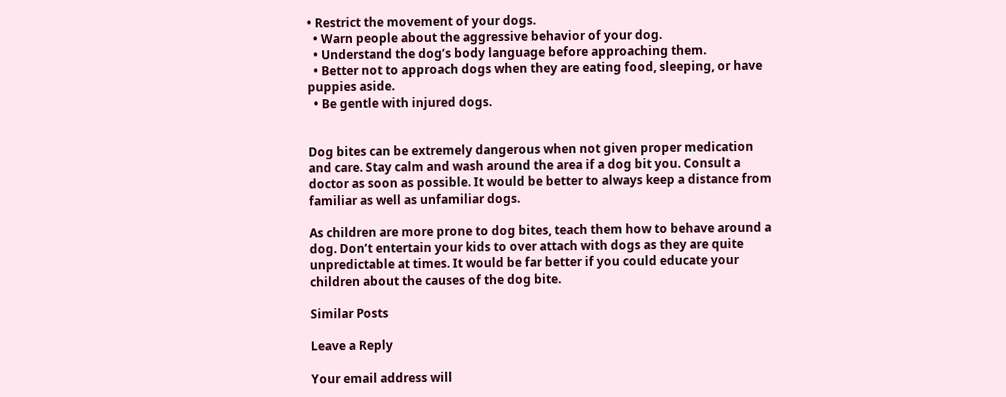• Restrict the movement of your dogs.
  • Warn people about the aggressive behavior of your dog.
  • Understand the dog’s body language before approaching them.
  • Better not to approach dogs when they are eating food, sleeping, or have puppies aside.
  • Be gentle with injured dogs.


Dog bites can be extremely dangerous when not given proper medication and care. Stay calm and wash around the area if a dog bit you. Consult a doctor as soon as possible. It would be better to always keep a distance from familiar as well as unfamiliar dogs.

As children are more prone to dog bites, teach them how to behave around a dog. Don’t entertain your kids to over attach with dogs as they are quite unpredictable at times. It would be far better if you could educate your children about the causes of the dog bite.

Similar Posts

Leave a Reply

Your email address will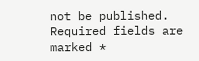not be published. Required fields are marked *